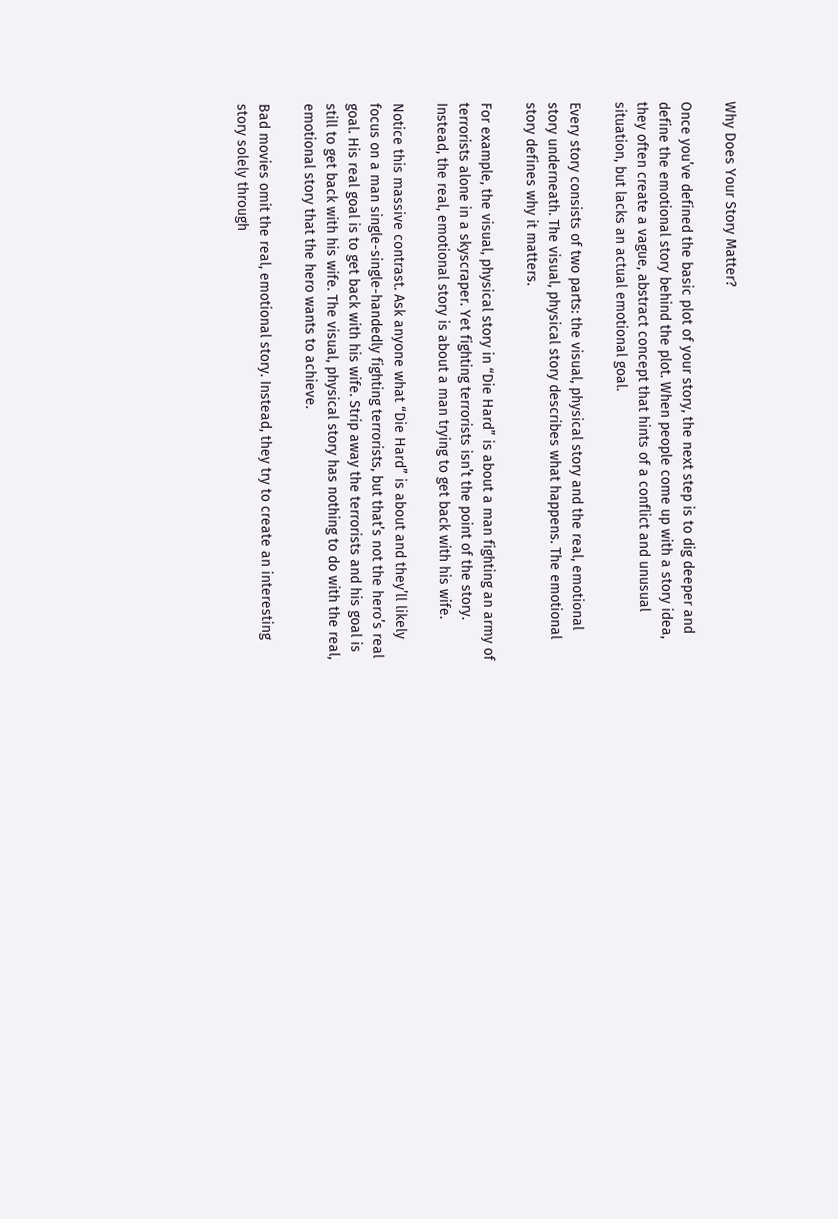Why Does Your Story Matter?

Once you’ve defined the basic plot of your story, the next step is to dig deeper and define the emotional story behind the plot. When people come up with a story idea, they often create a vague, abstract concept that hints of a conflict and unusual situation, but lacks an actual emotional goal.

Every story consists of two parts: the visual, physical story and the real, emotional story underneath. The visual, physical story describes what happens. The emotional story defines why it matters.

For example, the visual, physical story in “Die Hard” is about a man fighting an army of terrorists alone in a skyscraper. Yet fighting terrorists isn’t the point of the story. Instead, the real, emotional story is about a man trying to get back with his wife.

Notice this massive contrast. Ask anyone what “Die Hard” is about and they’ll likely focus on a man single-single-handedly fighting terrorists, but that’s not the hero’s real goal. His real goal is to get back with his wife. Strip away the terrorists and his goal is still to get back with his wife. The visual, physical story has nothing to do with the real, emotional story that the hero wants to achieve.

Bad movies omit the real, emotional story. Instead, they try to create an interesting story solely through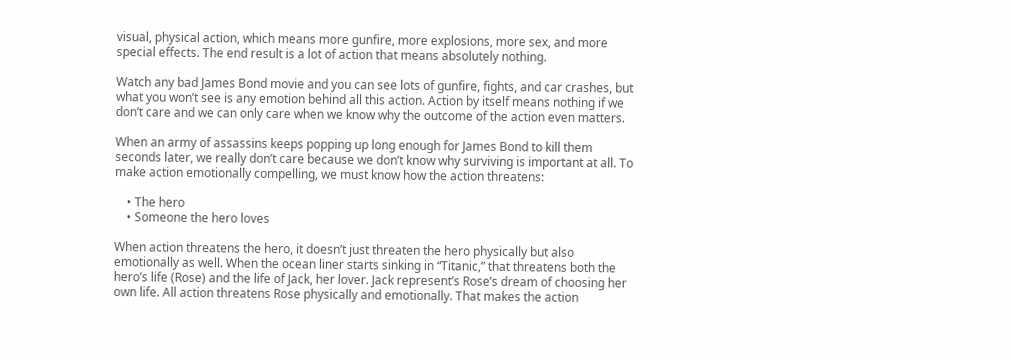visual, physical action, which means more gunfire, more explosions, more sex, and more special effects. The end result is a lot of action that means absolutely nothing.

Watch any bad James Bond movie and you can see lots of gunfire, fights, and car crashes, but what you won’t see is any emotion behind all this action. Action by itself means nothing if we don’t care and we can only care when we know why the outcome of the action even matters.

When an army of assassins keeps popping up long enough for James Bond to kill them seconds later, we really don’t care because we don’t know why surviving is important at all. To make action emotionally compelling, we must know how the action threatens:

    • The hero
    • Someone the hero loves

When action threatens the hero, it doesn’t just threaten the hero physically but also emotionally as well. When the ocean liner starts sinking in “Titanic,” that threatens both the hero’s life (Rose) and the life of Jack, her lover. Jack represent’s Rose’s dream of choosing her own life. All action threatens Rose physically and emotionally. That makes the action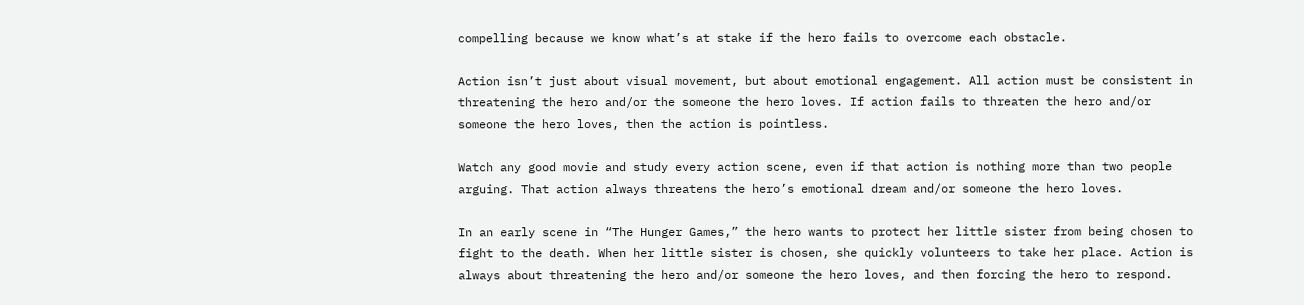compelling because we know what’s at stake if the hero fails to overcome each obstacle.

Action isn’t just about visual movement, but about emotional engagement. All action must be consistent in threatening the hero and/or the someone the hero loves. If action fails to threaten the hero and/or someone the hero loves, then the action is pointless.

Watch any good movie and study every action scene, even if that action is nothing more than two people arguing. That action always threatens the hero’s emotional dream and/or someone the hero loves.

In an early scene in “The Hunger Games,” the hero wants to protect her little sister from being chosen to fight to the death. When her little sister is chosen, she quickly volunteers to take her place. Action is always about threatening the hero and/or someone the hero loves, and then forcing the hero to respond.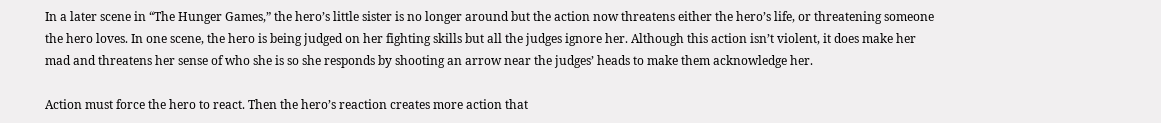In a later scene in “The Hunger Games,” the hero’s little sister is no longer around but the action now threatens either the hero’s life, or threatening someone the hero loves. In one scene, the hero is being judged on her fighting skills but all the judges ignore her. Although this action isn’t violent, it does make her mad and threatens her sense of who she is so she responds by shooting an arrow near the judges’ heads to make them acknowledge her.

Action must force the hero to react. Then the hero’s reaction creates more action that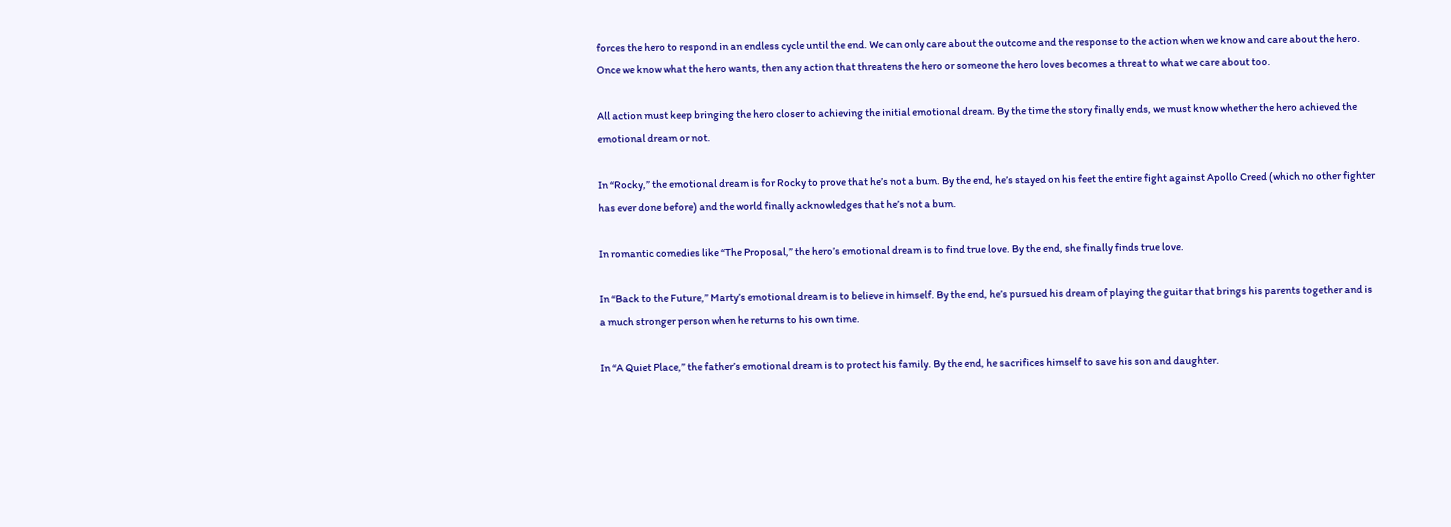forces the hero to respond in an endless cycle until the end. We can only care about the outcome and the response to the action when we know and care about the hero. Once we know what the hero wants, then any action that threatens the hero or someone the hero loves becomes a threat to what we care about too.

All action must keep bringing the hero closer to achieving the initial emotional dream. By the time the story finally ends, we must know whether the hero achieved the emotional dream or not.

In “Rocky,” the emotional dream is for Rocky to prove that he’s not a bum. By the end, he’s stayed on his feet the entire fight against Apollo Creed (which no other fighter has ever done before) and the world finally acknowledges that he’s not a bum.

In romantic comedies like “The Proposal,” the hero’s emotional dream is to find true love. By the end, she finally finds true love.

In “Back to the Future,” Marty’s emotional dream is to believe in himself. By the end, he’s pursued his dream of playing the guitar that brings his parents together and is a much stronger person when he returns to his own time.

In “A Quiet Place,” the father’s emotional dream is to protect his family. By the end, he sacrifices himself to save his son and daughter.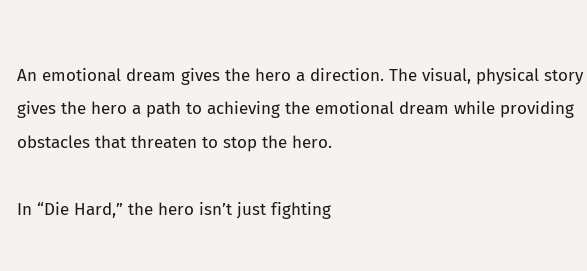An emotional dream gives the hero a direction. The visual, physical story gives the hero a path to achieving the emotional dream while providing obstacles that threaten to stop the hero.

In “Die Hard,” the hero isn’t just fighting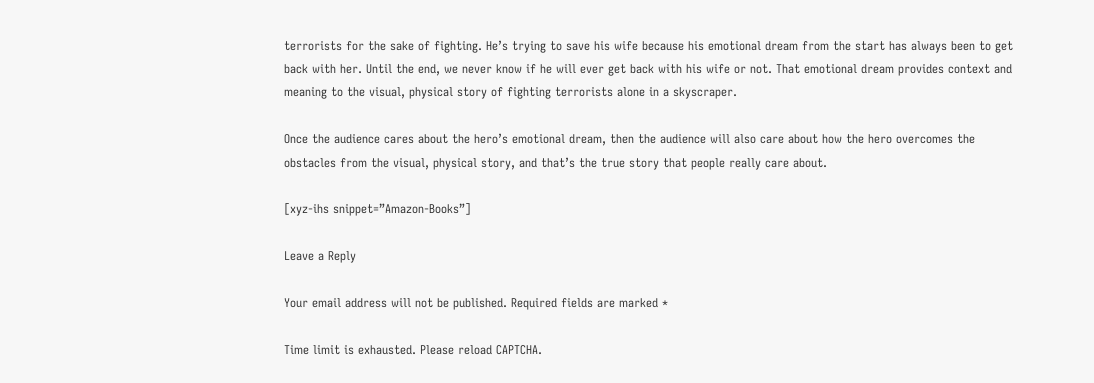terrorists for the sake of fighting. He’s trying to save his wife because his emotional dream from the start has always been to get back with her. Until the end, we never know if he will ever get back with his wife or not. That emotional dream provides context and meaning to the visual, physical story of fighting terrorists alone in a skyscraper.

Once the audience cares about the hero’s emotional dream, then the audience will also care about how the hero overcomes the obstacles from the visual, physical story, and that’s the true story that people really care about.

[xyz-ihs snippet=”Amazon-Books”]

Leave a Reply

Your email address will not be published. Required fields are marked *

Time limit is exhausted. Please reload CAPTCHA.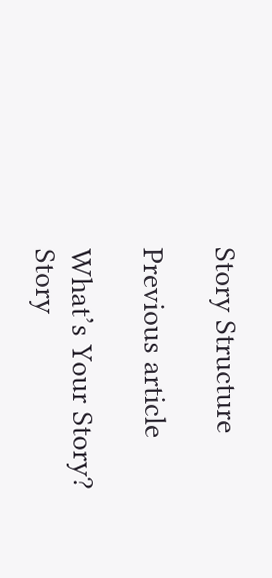Story Structure

Previous article

What’s Your Story?
Story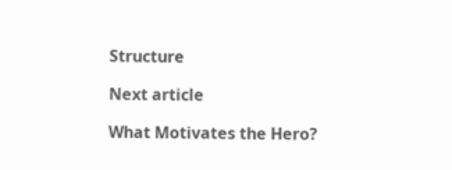Structure

Next article

What Motivates the Hero?